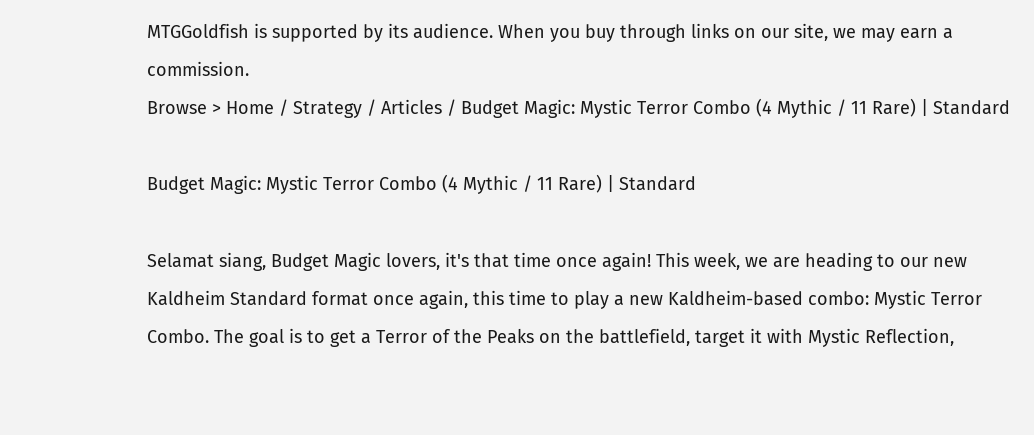MTGGoldfish is supported by its audience. When you buy through links on our site, we may earn a commission.
Browse > Home / Strategy / Articles / Budget Magic: Mystic Terror Combo (4 Mythic / 11 Rare) | Standard

Budget Magic: Mystic Terror Combo (4 Mythic / 11 Rare) | Standard

Selamat siang, Budget Magic lovers, it's that time once again! This week, we are heading to our new Kaldheim Standard format once again, this time to play a new Kaldheim-based combo: Mystic Terror Combo. The goal is to get a Terror of the Peaks on the battlefield, target it with Mystic Reflection,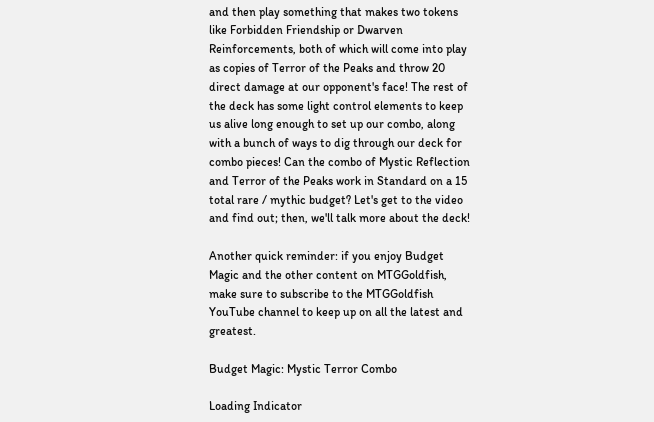and then play something that makes two tokens like Forbidden Friendship or Dwarven Reinforcements, both of which will come into play as copies of Terror of the Peaks and throw 20 direct damage at our opponent's face! The rest of the deck has some light control elements to keep us alive long enough to set up our combo, along with a bunch of ways to dig through our deck for combo pieces! Can the combo of Mystic Reflection and Terror of the Peaks work in Standard on a 15 total rare / mythic budget? Let's get to the video and find out; then, we'll talk more about the deck!

Another quick reminder: if you enjoy Budget Magic and the other content on MTGGoldfish, make sure to subscribe to the MTGGoldfish YouTube channel to keep up on all the latest and greatest.

Budget Magic: Mystic Terror Combo

Loading Indicator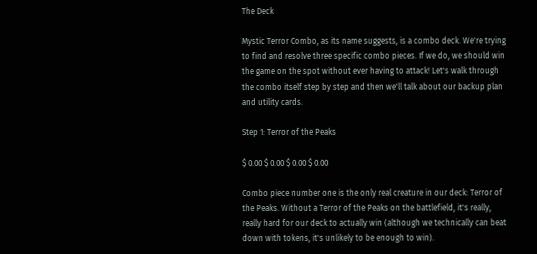The Deck

Mystic Terror Combo, as its name suggests, is a combo deck. We're trying to find and resolve three specific combo pieces. If we do, we should win the game on the spot without ever having to attack! Let's walk through the combo itself step by step and then we'll talk about our backup plan and utility cards.

Step 1: Terror of the Peaks

$ 0.00 $ 0.00 $ 0.00 $ 0.00

Combo piece number one is the only real creature in our deck: Terror of the Peaks. Without a Terror of the Peaks on the battlefield, it's really, really hard for our deck to actually win (although we technically can beat down with tokens, it's unlikely to be enough to win).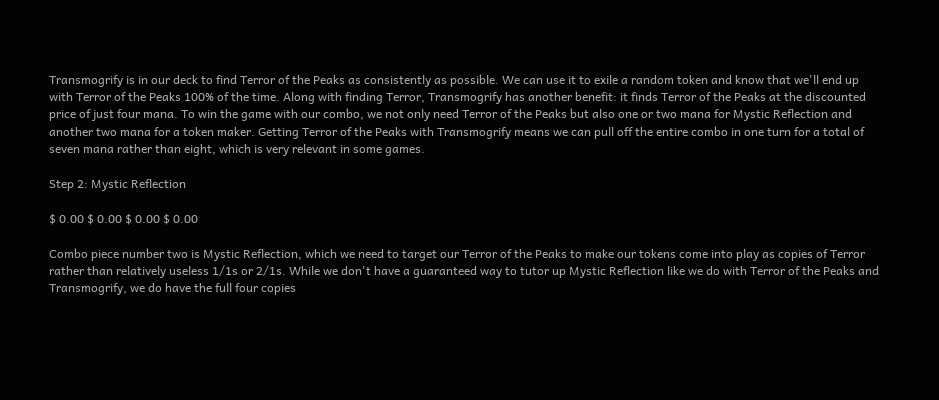Transmogrify is in our deck to find Terror of the Peaks as consistently as possible. We can use it to exile a random token and know that we'll end up with Terror of the Peaks 100% of the time. Along with finding Terror, Transmogrify has another benefit: it finds Terror of the Peaks at the discounted price of just four mana. To win the game with our combo, we not only need Terror of the Peaks but also one or two mana for Mystic Reflection and another two mana for a token maker. Getting Terror of the Peaks with Transmogrify means we can pull off the entire combo in one turn for a total of seven mana rather than eight, which is very relevant in some games.

Step 2: Mystic Reflection

$ 0.00 $ 0.00 $ 0.00 $ 0.00

Combo piece number two is Mystic Reflection, which we need to target our Terror of the Peaks to make our tokens come into play as copies of Terror rather than relatively useless 1/1s or 2/1s. While we don't have a guaranteed way to tutor up Mystic Reflection like we do with Terror of the Peaks and Transmogrify, we do have the full four copies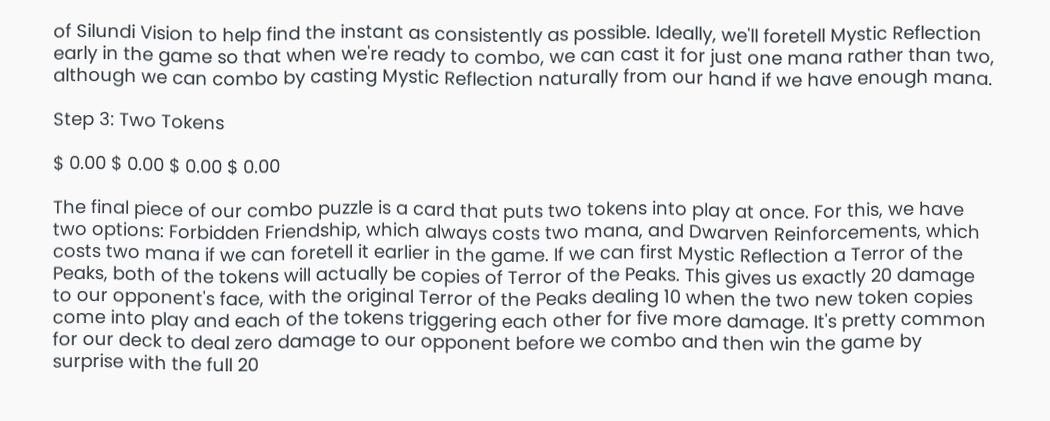of Silundi Vision to help find the instant as consistently as possible. Ideally, we'll foretell Mystic Reflection early in the game so that when we're ready to combo, we can cast it for just one mana rather than two, although we can combo by casting Mystic Reflection naturally from our hand if we have enough mana.

Step 3: Two Tokens

$ 0.00 $ 0.00 $ 0.00 $ 0.00

The final piece of our combo puzzle is a card that puts two tokens into play at once. For this, we have two options: Forbidden Friendship, which always costs two mana, and Dwarven Reinforcements, which costs two mana if we can foretell it earlier in the game. If we can first Mystic Reflection a Terror of the Peaks, both of the tokens will actually be copies of Terror of the Peaks. This gives us exactly 20 damage to our opponent's face, with the original Terror of the Peaks dealing 10 when the two new token copies come into play and each of the tokens triggering each other for five more damage. It's pretty common for our deck to deal zero damage to our opponent before we combo and then win the game by surprise with the full 20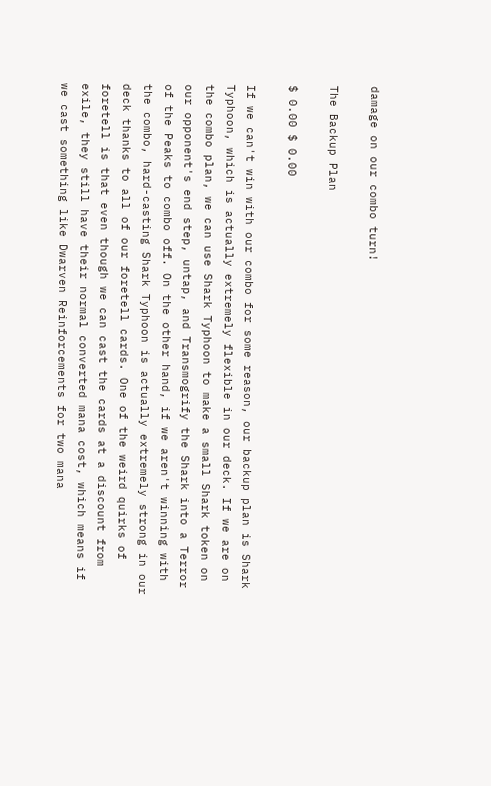damage on our combo turn!

The Backup Plan

$ 0.00 $ 0.00

If we can't win with our combo for some reason, our backup plan is Shark Typhoon, which is actually extremely flexible in our deck. If we are on the combo plan, we can use Shark Typhoon to make a small Shark token on our opponent's end step, untap, and Transmogrify the Shark into a Terror of the Peaks to combo off. On the other hand, if we aren't winning with the combo, hard-casting Shark Typhoon is actually extremely strong in our deck thanks to all of our foretell cards. One of the weird quirks of foretell is that even though we can cast the cards at a discount from exile, they still have their normal converted mana cost, which means if we cast something like Dwarven Reinforcements for two mana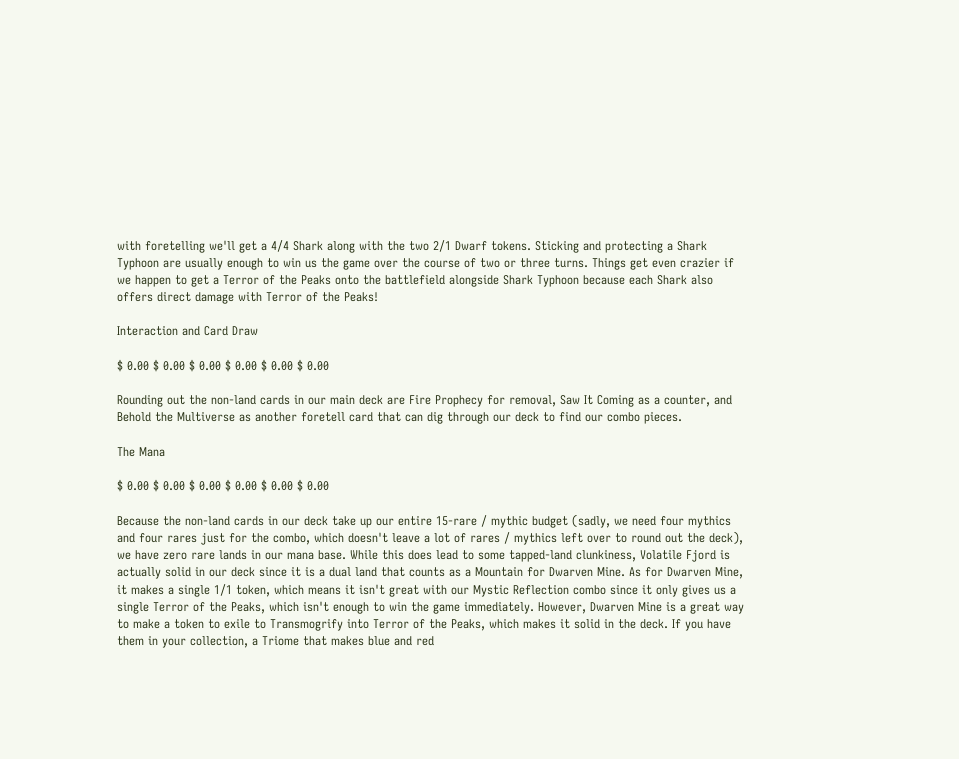with foretelling we'll get a 4/4 Shark along with the two 2/1 Dwarf tokens. Sticking and protecting a Shark Typhoon are usually enough to win us the game over the course of two or three turns. Things get even crazier if we happen to get a Terror of the Peaks onto the battlefield alongside Shark Typhoon because each Shark also offers direct damage with Terror of the Peaks!

Interaction and Card Draw

$ 0.00 $ 0.00 $ 0.00 $ 0.00 $ 0.00 $ 0.00

Rounding out the non-land cards in our main deck are Fire Prophecy for removal, Saw It Coming as a counter, and Behold the Multiverse as another foretell card that can dig through our deck to find our combo pieces.

The Mana

$ 0.00 $ 0.00 $ 0.00 $ 0.00 $ 0.00 $ 0.00

Because the non-land cards in our deck take up our entire 15-rare / mythic budget (sadly, we need four mythics and four rares just for the combo, which doesn't leave a lot of rares / mythics left over to round out the deck), we have zero rare lands in our mana base. While this does lead to some tapped-land clunkiness, Volatile Fjord is actually solid in our deck since it is a dual land that counts as a Mountain for Dwarven Mine. As for Dwarven Mine, it makes a single 1/1 token, which means it isn't great with our Mystic Reflection combo since it only gives us a single Terror of the Peaks, which isn't enough to win the game immediately. However, Dwarven Mine is a great way to make a token to exile to Transmogrify into Terror of the Peaks, which makes it solid in the deck. If you have them in your collection, a Triome that makes blue and red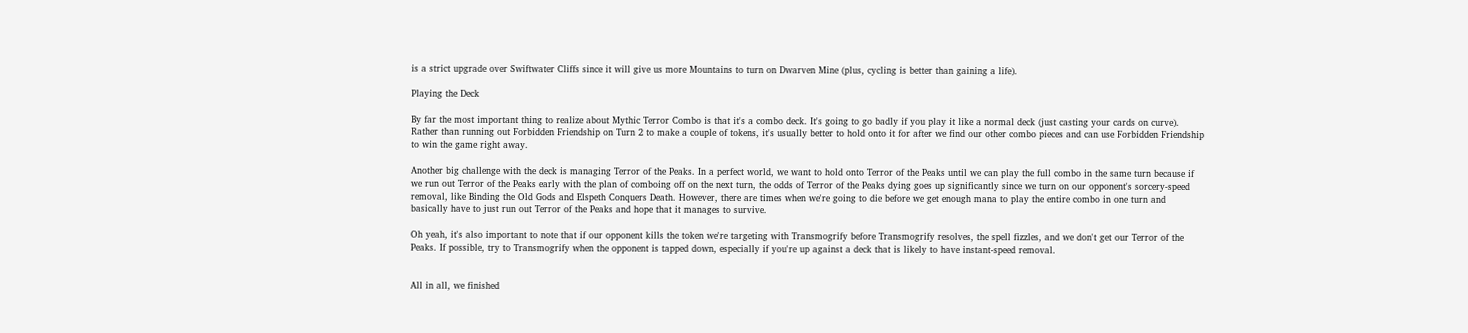is a strict upgrade over Swiftwater Cliffs since it will give us more Mountains to turn on Dwarven Mine (plus, cycling is better than gaining a life).

Playing the Deck

By far the most important thing to realize about Mythic Terror Combo is that it's a combo deck. It's going to go badly if you play it like a normal deck (just casting your cards on curve). Rather than running out Forbidden Friendship on Turn 2 to make a couple of tokens, it's usually better to hold onto it for after we find our other combo pieces and can use Forbidden Friendship to win the game right away.

Another big challenge with the deck is managing Terror of the Peaks. In a perfect world, we want to hold onto Terror of the Peaks until we can play the full combo in the same turn because if we run out Terror of the Peaks early with the plan of comboing off on the next turn, the odds of Terror of the Peaks dying goes up significantly since we turn on our opponent's sorcery-speed removal, like Binding the Old Gods and Elspeth Conquers Death. However, there are times when we're going to die before we get enough mana to play the entire combo in one turn and basically have to just run out Terror of the Peaks and hope that it manages to survive.

Oh yeah, it's also important to note that if our opponent kills the token we're targeting with Transmogrify before Transmogrify resolves, the spell fizzles, and we don't get our Terror of the Peaks. If possible, try to Transmogrify when the opponent is tapped down, especially if you're up against a deck that is likely to have instant-speed removal.


All in all, we finished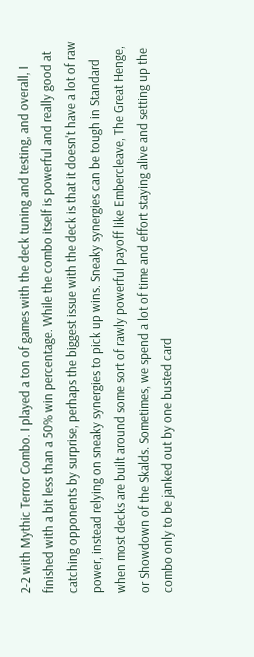2-2 with Mythic Terror Combo. I played a ton of games with the deck tuning and testing, and overall, I finished with a bit less than a 50% win percentage. While the combo itself is powerful and really good at catching opponents by surprise, perhaps the biggest issue with the deck is that it doesn't have a lot of raw power, instead relying on sneaky synergies to pick up wins. Sneaky synergies can be tough in Standard when most decks are built around some sort of rawly powerful payoff like Embercleave, The Great Henge, or Showdown of the Skalds. Sometimes, we spend a lot of time and effort staying alive and setting up the combo only to be janked out by one busted card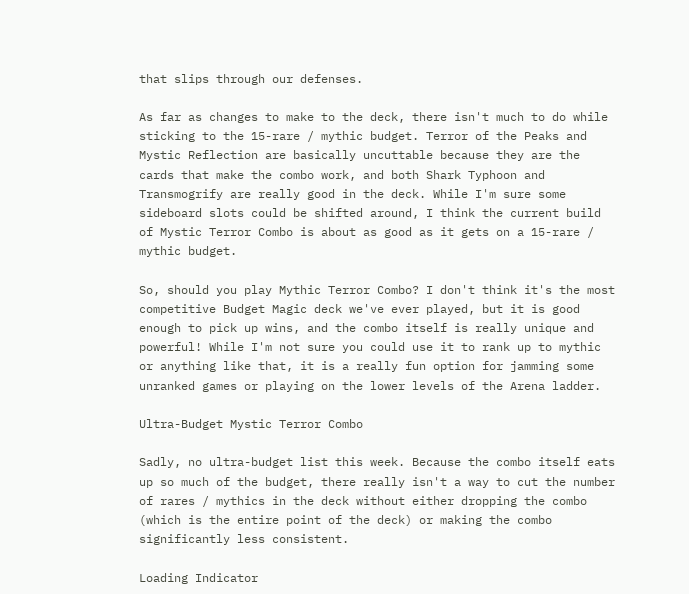that slips through our defenses.

As far as changes to make to the deck, there isn't much to do while sticking to the 15-rare / mythic budget. Terror of the Peaks and Mystic Reflection are basically uncuttable because they are the cards that make the combo work, and both Shark Typhoon and Transmogrify are really good in the deck. While I'm sure some sideboard slots could be shifted around, I think the current build of Mystic Terror Combo is about as good as it gets on a 15-rare / mythic budget.

So, should you play Mythic Terror Combo? I don't think it's the most competitive Budget Magic deck we've ever played, but it is good enough to pick up wins, and the combo itself is really unique and powerful! While I'm not sure you could use it to rank up to mythic or anything like that, it is a really fun option for jamming some unranked games or playing on the lower levels of the Arena ladder.

Ultra-Budget Mystic Terror Combo

Sadly, no ultra-budget list this week. Because the combo itself eats up so much of the budget, there really isn't a way to cut the number of rares / mythics in the deck without either dropping the combo (which is the entire point of the deck) or making the combo significantly less consistent.

Loading Indicator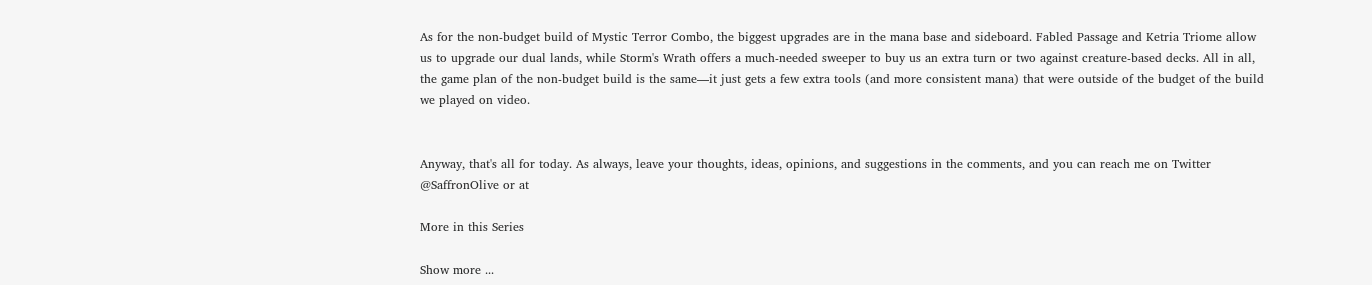As for the non-budget build of Mystic Terror Combo, the biggest upgrades are in the mana base and sideboard. Fabled Passage and Ketria Triome allow us to upgrade our dual lands, while Storm's Wrath offers a much-needed sweeper to buy us an extra turn or two against creature-based decks. All in all, the game plan of the non-budget build is the same—it just gets a few extra tools (and more consistent mana) that were outside of the budget of the build we played on video.


Anyway, that's all for today. As always, leave your thoughts, ideas, opinions, and suggestions in the comments, and you can reach me on Twitter @SaffronOlive or at

More in this Series

Show more ...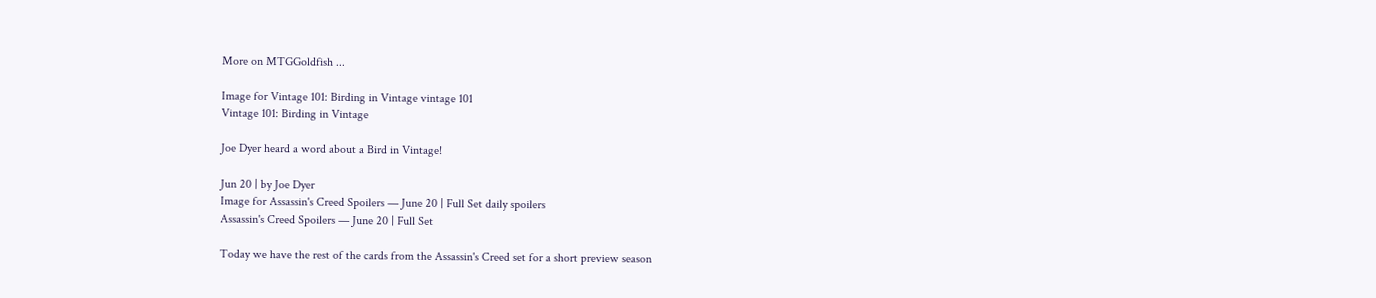More on MTGGoldfish ...

Image for Vintage 101: Birding in Vintage vintage 101
Vintage 101: Birding in Vintage

Joe Dyer heard a word about a Bird in Vintage!

Jun 20 | by Joe Dyer
Image for Assassin's Creed Spoilers — June 20 | Full Set daily spoilers
Assassin's Creed Spoilers — June 20 | Full Set

Today we have the rest of the cards from the Assassin's Creed set for a short preview season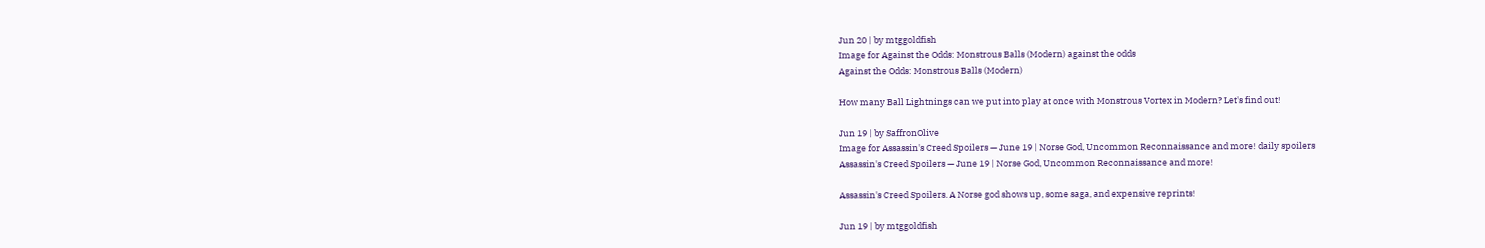Jun 20 | by mtggoldfish
Image for Against the Odds: Monstrous Balls (Modern) against the odds
Against the Odds: Monstrous Balls (Modern)

How many Ball Lightnings can we put into play at once with Monstrous Vortex in Modern? Let's find out!

Jun 19 | by SaffronOlive
Image for Assassin's Creed Spoilers — June 19 | Norse God, Uncommon Reconnaissance and more! daily spoilers
Assassin's Creed Spoilers — June 19 | Norse God, Uncommon Reconnaissance and more!

Assassin's Creed Spoilers. A Norse god shows up, some saga, and expensive reprints!

Jun 19 | by mtggoldfish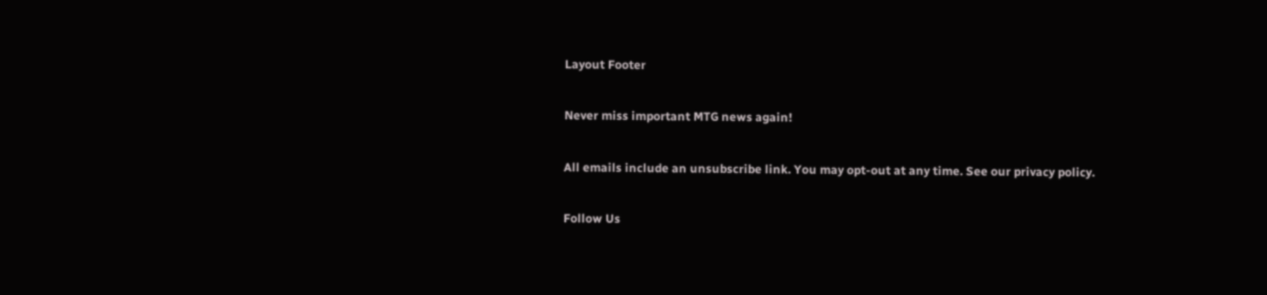Layout Footer

Never miss important MTG news again!

All emails include an unsubscribe link. You may opt-out at any time. See our privacy policy.

Follow Us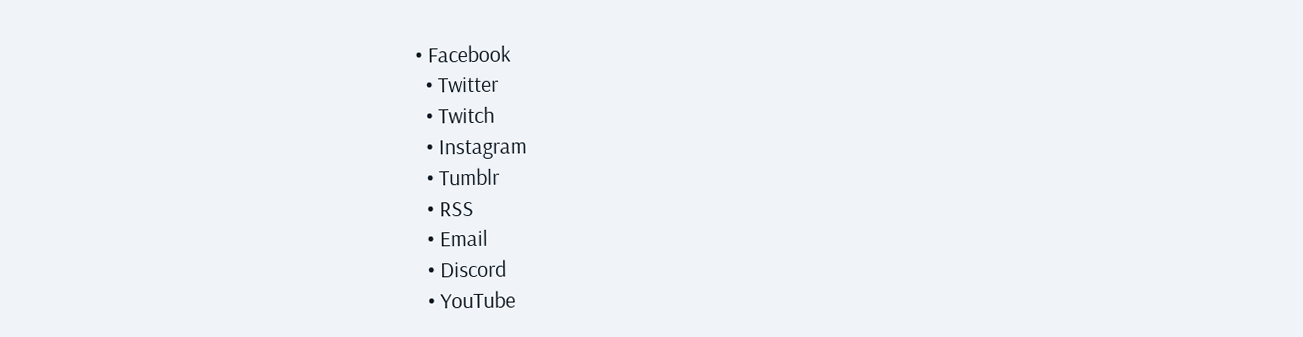• Facebook
  • Twitter
  • Twitch
  • Instagram
  • Tumblr
  • RSS
  • Email
  • Discord
  • YouTube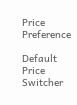Price Preference

Default Price Switcher